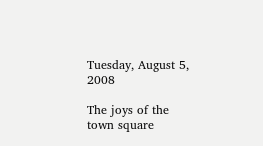Tuesday, August 5, 2008

The joys of the town square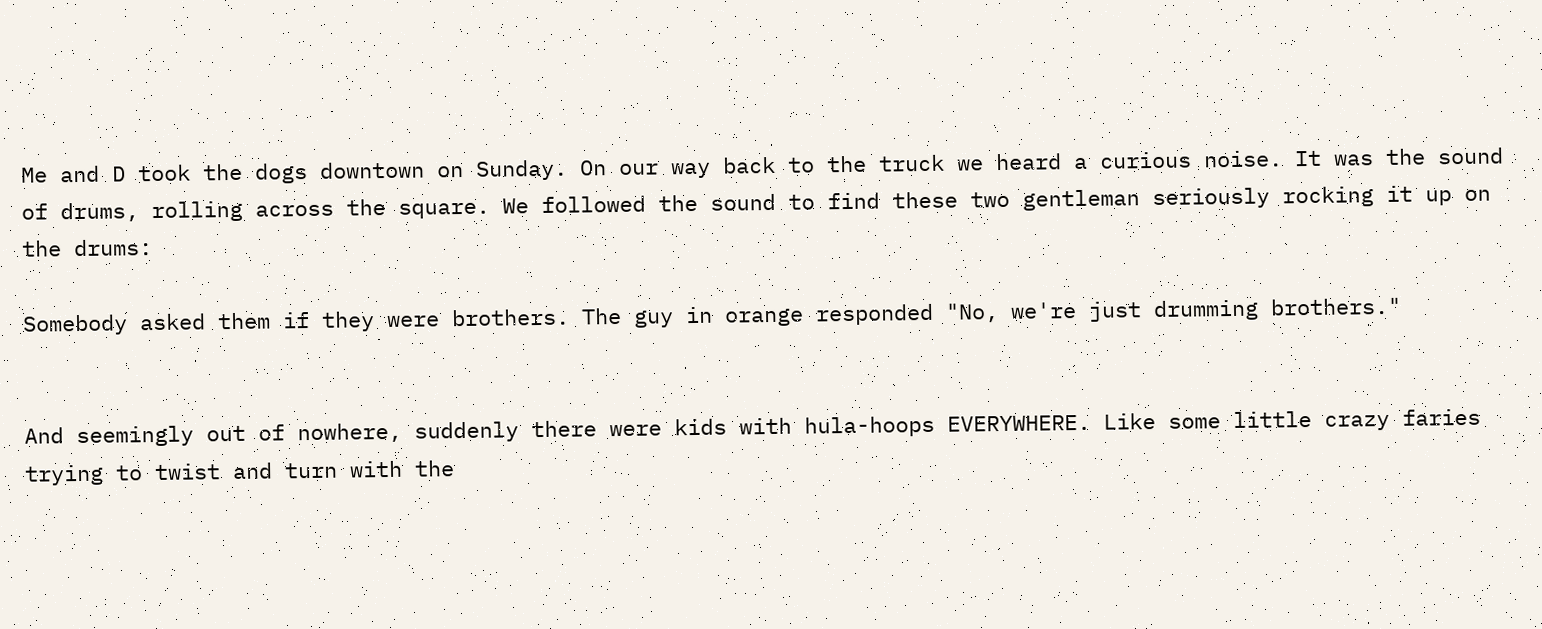Me and D took the dogs downtown on Sunday. On our way back to the truck we heard a curious noise. It was the sound of drums, rolling across the square. We followed the sound to find these two gentleman seriously rocking it up on the drums:

Somebody asked them if they were brothers. The guy in orange responded "No, we're just drumming brothers."


And seemingly out of nowhere, suddenly there were kids with hula-hoops EVERYWHERE. Like some little crazy faries trying to twist and turn with the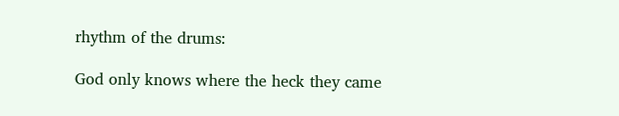rhythm of the drums:

God only knows where the heck they came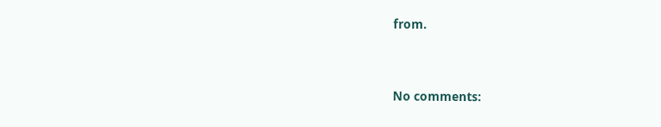from.


No comments: